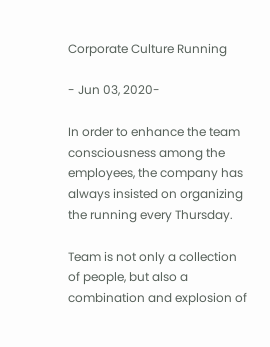Corporate Culture Running

- Jun 03, 2020-

In order to enhance the team consciousness among the employees, the company has always insisted on organizing the running every Thursday.

Team is not only a collection of people, but also a combination and explosion of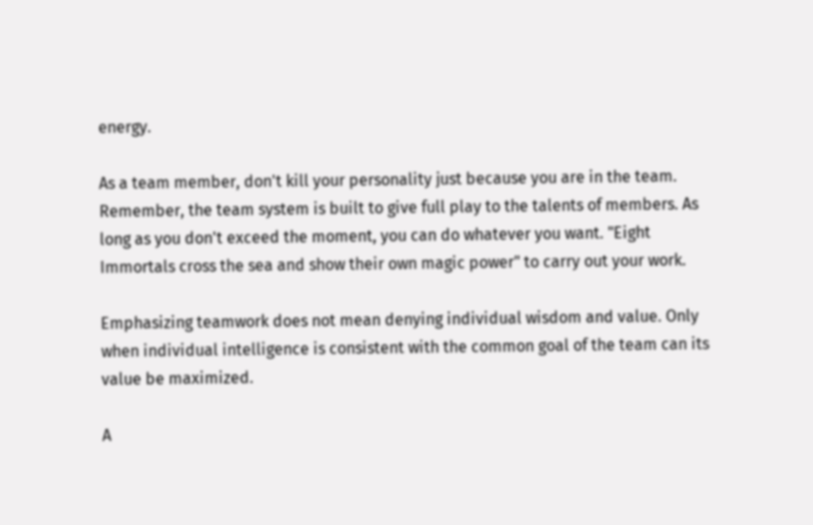energy.

As a team member, don't kill your personality just because you are in the team. Remember, the team system is built to give full play to the talents of members. As long as you don't exceed the moment, you can do whatever you want. "Eight Immortals cross the sea and show their own magic power" to carry out your work.

Emphasizing teamwork does not mean denying individual wisdom and value. Only when individual intelligence is consistent with the common goal of the team can its value be maximized.

A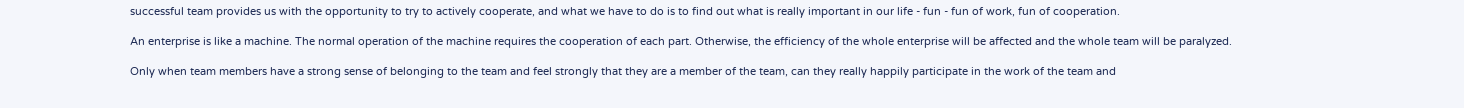successful team provides us with the opportunity to try to actively cooperate, and what we have to do is to find out what is really important in our life - fun - fun of work, fun of cooperation.

An enterprise is like a machine. The normal operation of the machine requires the cooperation of each part. Otherwise, the efficiency of the whole enterprise will be affected and the whole team will be paralyzed.

Only when team members have a strong sense of belonging to the team and feel strongly that they are a member of the team, can they really happily participate in the work of the team and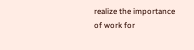realize the importance of work for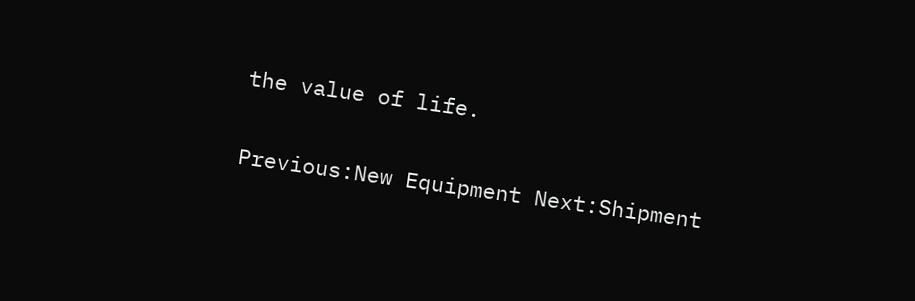the value of life.


Previous:New Equipment Next:Shipment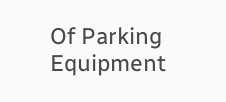Of Parking Equipment